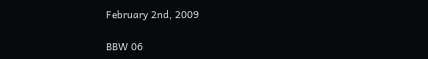February 2nd, 2009

BBW 06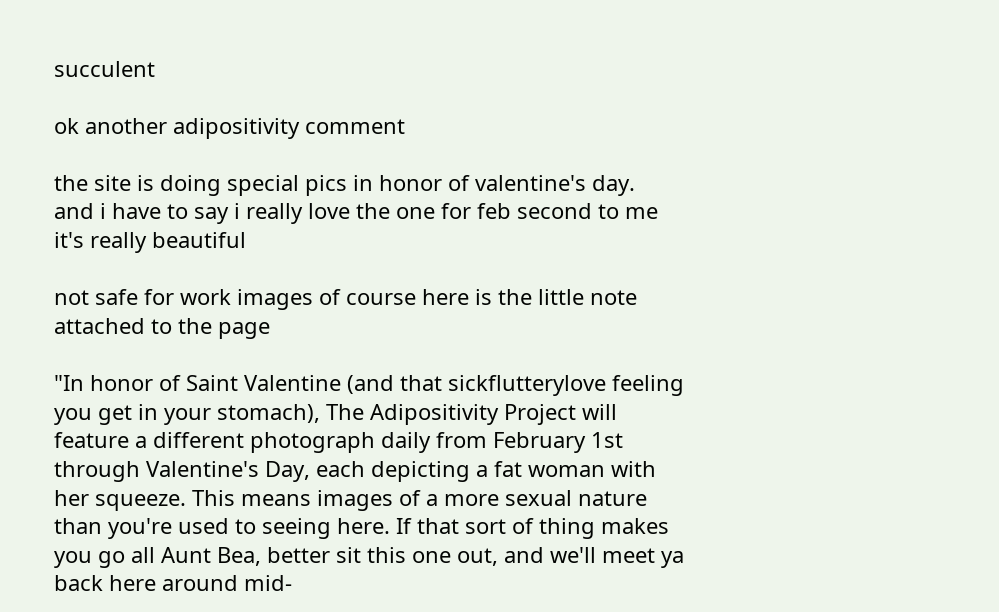succulent

ok another adipositivity comment

the site is doing special pics in honor of valentine's day.
and i have to say i really love the one for feb second to me it's really beautiful

not safe for work images of course here is the little note attached to the page

"In honor of Saint Valentine (and that sickflutterylove feeling you get in your stomach), The Adipositivity Project will feature a different photograph daily from February 1st through Valentine's Day, each depicting a fat woman with her squeeze. This means images of a more sexual nature than you're used to seeing here. If that sort of thing makes you go all Aunt Bea, better sit this one out, and we'll meet ya back here around mid-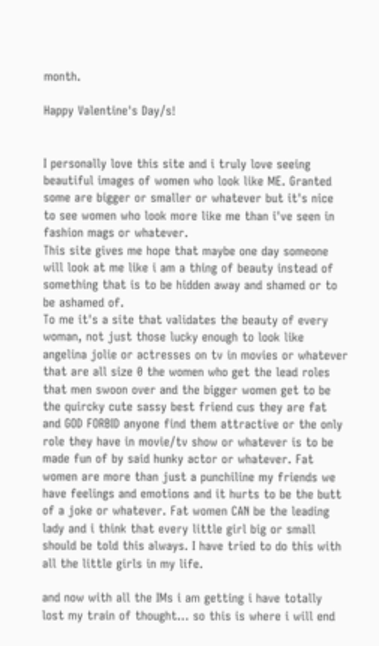month.

Happy Valentine's Day/s!


I personally love this site and i truly love seeing beautiful images of women who look like ME. Granted some are bigger or smaller or whatever but it's nice to see women who look more like me than i've seen in fashion mags or whatever.
This site gives me hope that maybe one day someone will look at me like i am a thing of beauty instead of something that is to be hidden away and shamed or to be ashamed of.
To me it's a site that validates the beauty of every woman, not just those lucky enough to look like angelina jolie or actresses on tv in movies or whatever that are all size 0 the women who get the lead roles that men swoon over and the bigger women get to be the quircky cute sassy best friend cus they are fat and GOD FORBID anyone find them attractive or the only role they have in movie/tv show or whatever is to be made fun of by said hunky actor or whatever. Fat women are more than just a punchiline my friends we have feelings and emotions and it hurts to be the butt of a joke or whatever. Fat women CAN be the leading lady and i think that every little girl big or small should be told this always. I have tried to do this with all the little girls in my life.

and now with all the IMs i am getting i have totally lost my train of thought... so this is where i will end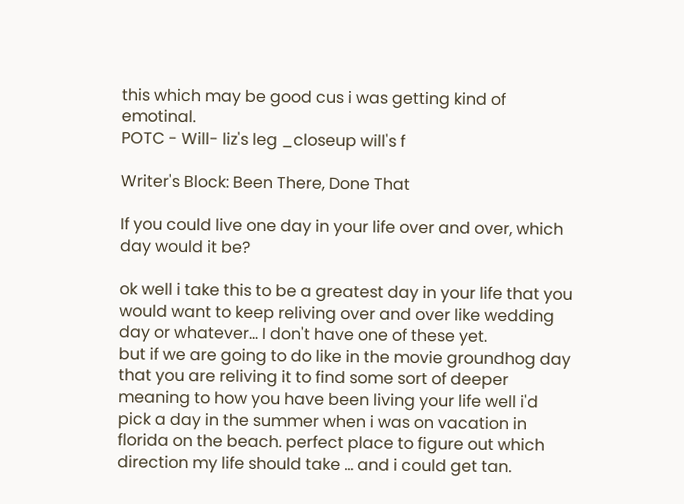this which may be good cus i was getting kind of emotinal.
POTC - Will- liz's leg _closeup will's f

Writer's Block: Been There, Done That

If you could live one day in your life over and over, which day would it be?

ok well i take this to be a greatest day in your life that you would want to keep reliving over and over like wedding day or whatever... I don't have one of these yet.
but if we are going to do like in the movie groundhog day that you are reliving it to find some sort of deeper meaning to how you have been living your life well i'd pick a day in the summer when i was on vacation in florida on the beach. perfect place to figure out which direction my life should take ... and i could get tan.